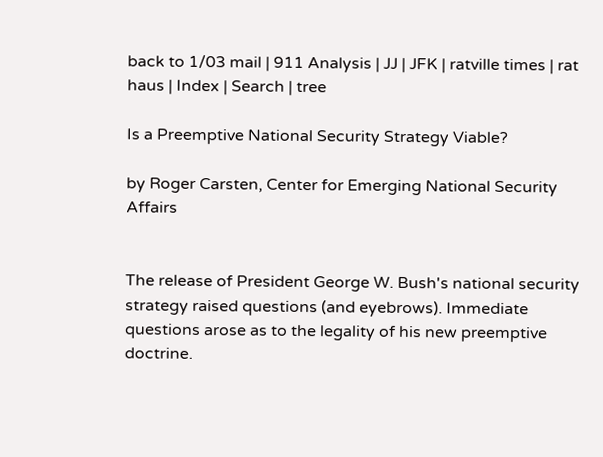back to 1/03 mail | 911 Analysis | JJ | JFK | ratville times | rat haus | Index | Search | tree

Is a Preemptive National Security Strategy Viable?

by Roger Carsten, Center for Emerging National Security Affairs


The release of President George W. Bush's national security strategy raised questions (and eyebrows). Immediate questions arose as to the legality of his new preemptive doctrine.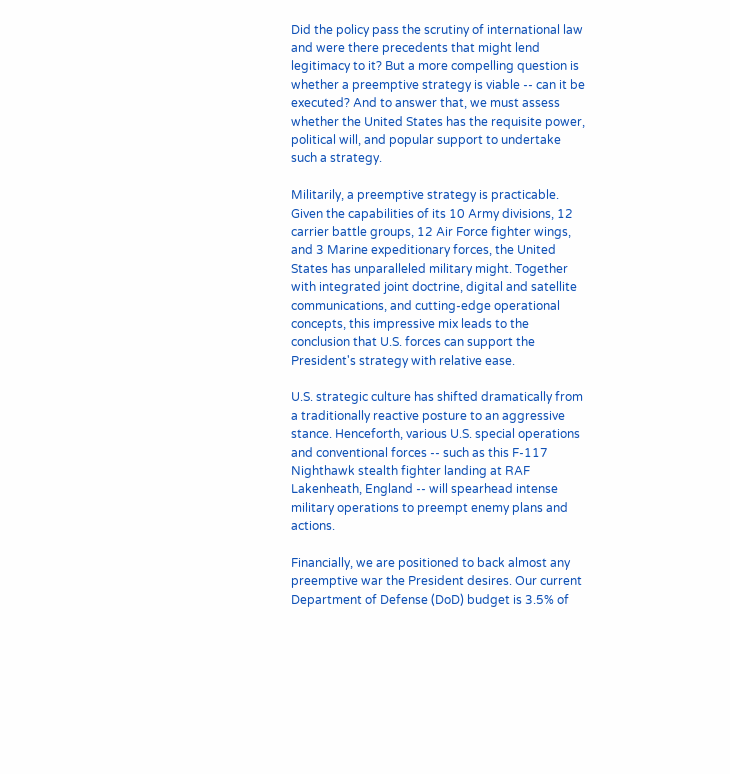Did the policy pass the scrutiny of international law and were there precedents that might lend legitimacy to it? But a more compelling question is whether a preemptive strategy is viable -- can it be executed? And to answer that, we must assess whether the United States has the requisite power, political will, and popular support to undertake such a strategy.

Militarily, a preemptive strategy is practicable. Given the capabilities of its 10 Army divisions, 12 carrier battle groups, 12 Air Force fighter wings, and 3 Marine expeditionary forces, the United States has unparalleled military might. Together with integrated joint doctrine, digital and satellite communications, and cutting-edge operational concepts, this impressive mix leads to the conclusion that U.S. forces can support the President's strategy with relative ease.

U.S. strategic culture has shifted dramatically from a traditionally reactive posture to an aggressive stance. Henceforth, various U.S. special operations and conventional forces -- such as this F-117 Nighthawk stealth fighter landing at RAF Lakenheath, England -- will spearhead intense military operations to preempt enemy plans and actions.

Financially, we are positioned to back almost any preemptive war the President desires. Our current Department of Defense (DoD) budget is 3.5% of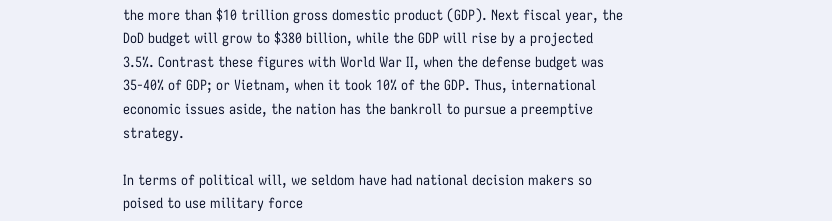the more than $10 trillion gross domestic product (GDP). Next fiscal year, the DoD budget will grow to $380 billion, while the GDP will rise by a projected 3.5%. Contrast these figures with World War II, when the defense budget was 35-40% of GDP; or Vietnam, when it took 10% of the GDP. Thus, international economic issues aside, the nation has the bankroll to pursue a preemptive strategy.

In terms of political will, we seldom have had national decision makers so poised to use military force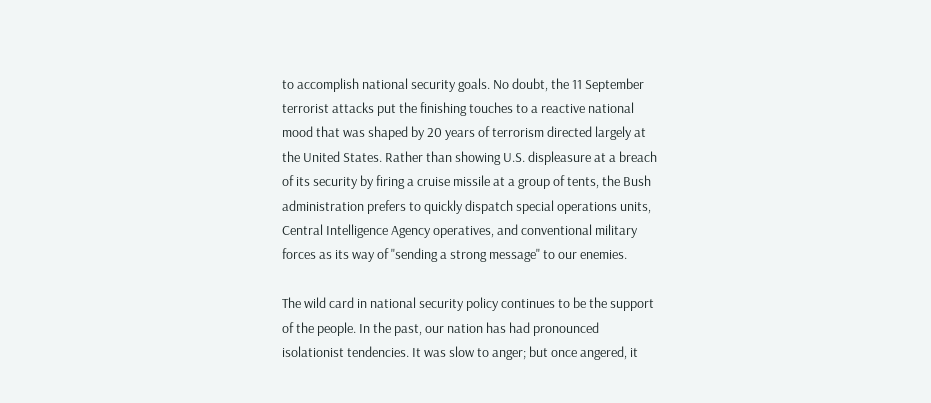to accomplish national security goals. No doubt, the 11 September terrorist attacks put the finishing touches to a reactive national mood that was shaped by 20 years of terrorism directed largely at the United States. Rather than showing U.S. displeasure at a breach of its security by firing a cruise missile at a group of tents, the Bush administration prefers to quickly dispatch special operations units, Central Intelligence Agency operatives, and conventional military forces as its way of "sending a strong message" to our enemies.

The wild card in national security policy continues to be the support of the people. In the past, our nation has had pronounced isolationist tendencies. It was slow to anger; but once angered, it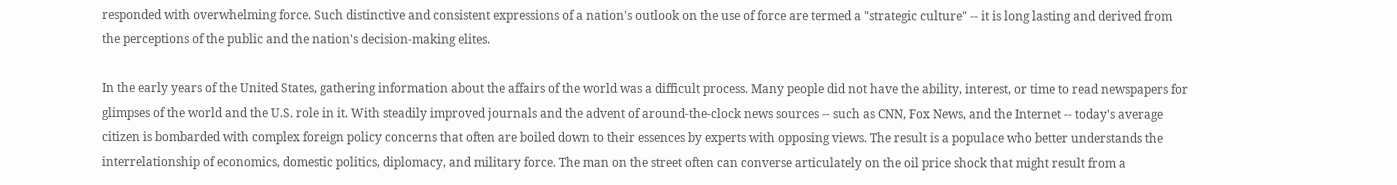responded with overwhelming force. Such distinctive and consistent expressions of a nation's outlook on the use of force are termed a "strategic culture" -- it is long lasting and derived from the perceptions of the public and the nation's decision-making elites.

In the early years of the United States, gathering information about the affairs of the world was a difficult process. Many people did not have the ability, interest, or time to read newspapers for glimpses of the world and the U.S. role in it. With steadily improved journals and the advent of around-the-clock news sources -- such as CNN, Fox News, and the Internet -- today's average citizen is bombarded with complex foreign policy concerns that often are boiled down to their essences by experts with opposing views. The result is a populace who better understands the interrelationship of economics, domestic politics, diplomacy, and military force. The man on the street often can converse articulately on the oil price shock that might result from a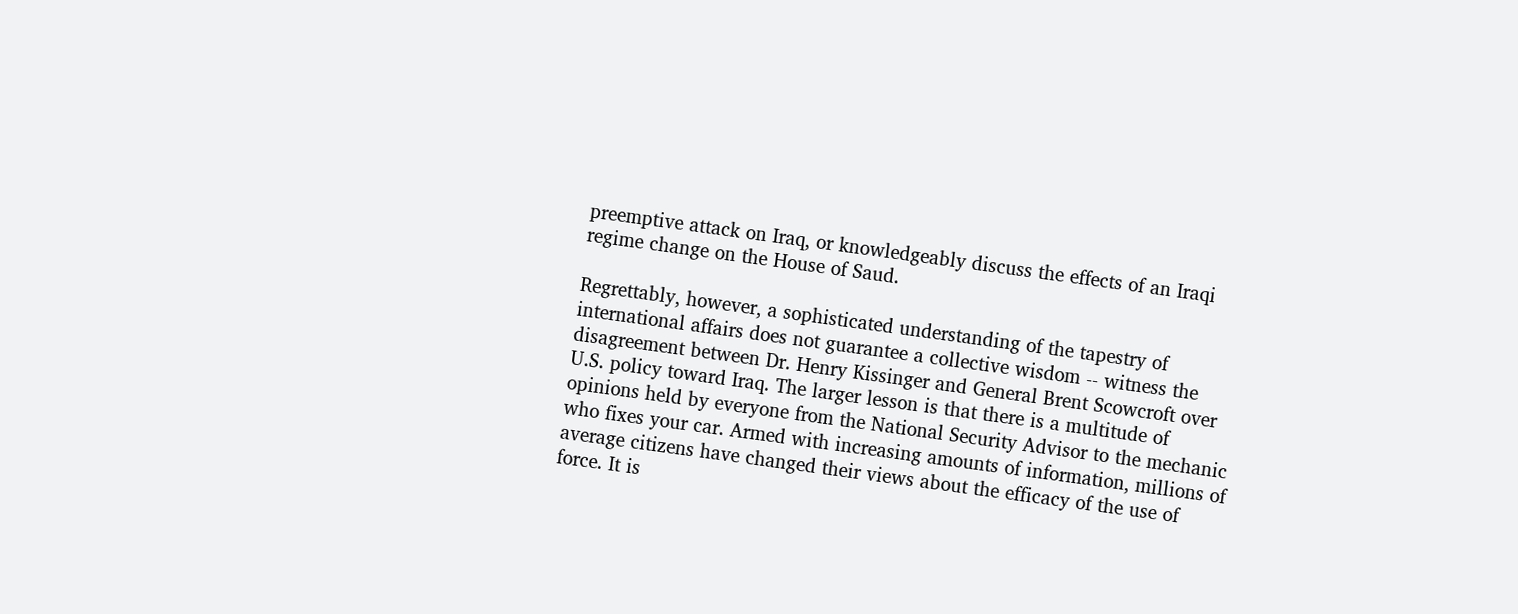preemptive attack on Iraq, or knowledgeably discuss the effects of an Iraqi regime change on the House of Saud.

Regrettably, however, a sophisticated understanding of the tapestry of international affairs does not guarantee a collective wisdom -- witness the disagreement between Dr. Henry Kissinger and General Brent Scowcroft over U.S. policy toward Iraq. The larger lesson is that there is a multitude of opinions held by everyone from the National Security Advisor to the mechanic who fixes your car. Armed with increasing amounts of information, millions of average citizens have changed their views about the efficacy of the use of force. It is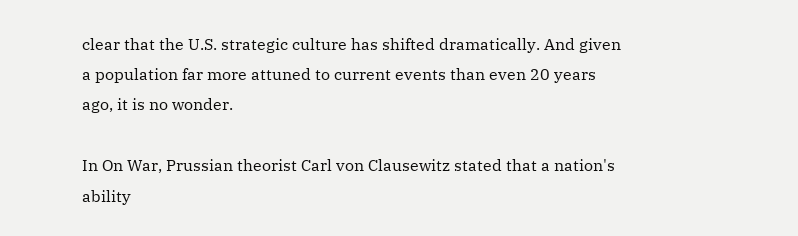clear that the U.S. strategic culture has shifted dramatically. And given a population far more attuned to current events than even 20 years ago, it is no wonder.

In On War, Prussian theorist Carl von Clausewitz stated that a nation's ability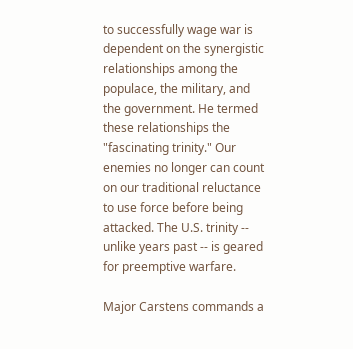to successfully wage war is dependent on the synergistic relationships among the populace, the military, and the government. He termed these relationships the "fascinating trinity." Our enemies no longer can count on our traditional reluctance to use force before being attacked. The U.S. trinity -- unlike years past -- is geared for preemptive warfare.

Major Carstens commands a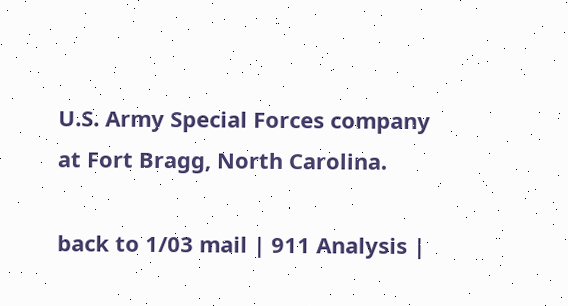U.S. Army Special Forces company at Fort Bragg, North Carolina.

back to 1/03 mail | 911 Analysis |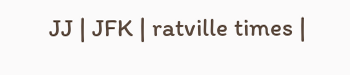JJ | JFK | ratville times |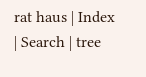rat haus | Index | Search | tree